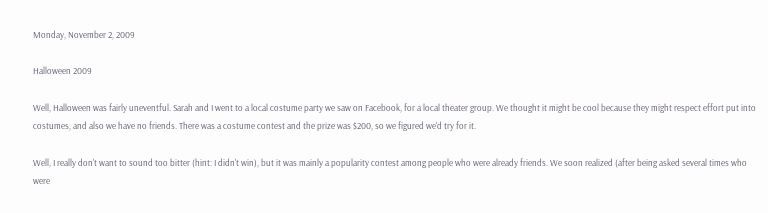Monday, November 2, 2009

Halloween 2009

Well, Halloween was fairly uneventful. Sarah and I went to a local costume party we saw on Facebook, for a local theater group. We thought it might be cool because they might respect effort put into costumes, and also we have no friends. There was a costume contest and the prize was $200, so we figured we'd try for it.

Well, I really don't want to sound too bitter (hint: I didn't win), but it was mainly a popularity contest among people who were already friends. We soon realized (after being asked several times who were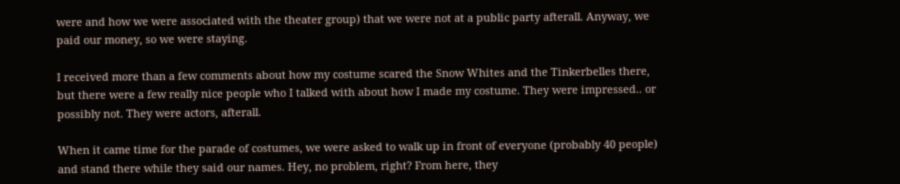were and how we were associated with the theater group) that we were not at a public party afterall. Anyway, we paid our money, so we were staying.

I received more than a few comments about how my costume scared the Snow Whites and the Tinkerbelles there, but there were a few really nice people who I talked with about how I made my costume. They were impressed.. or possibly not. They were actors, afterall.

When it came time for the parade of costumes, we were asked to walk up in front of everyone (probably 40 people) and stand there while they said our names. Hey, no problem, right? From here, they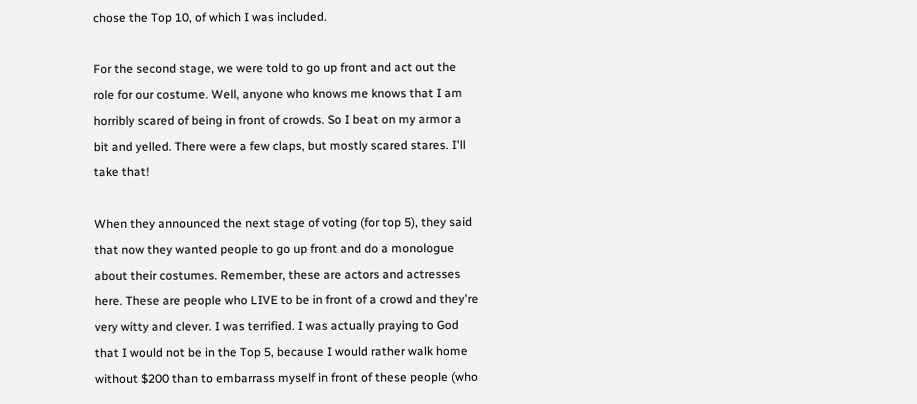chose the Top 10, of which I was included.

For the second stage, we were told to go up front and act out the role for our costume. Well, anyone who knows me knows that I am horribly scared of being in front of crowds. So I beat on my armor a bit and yelled. There were a few claps, but mostly scared stares. I'll take that!

When they announced the next stage of voting (for top 5), they said that now they wanted people to go up front and do a monologue about their costumes. Remember, these are actors and actresses here. These are people who LIVE to be in front of a crowd and they're very witty and clever. I was terrified. I was actually praying to God that I would not be in the Top 5, because I would rather walk home without $200 than to embarrass myself in front of these people (who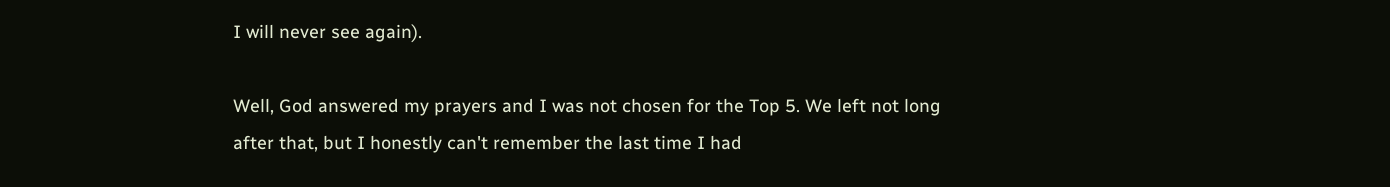I will never see again).

Well, God answered my prayers and I was not chosen for the Top 5. We left not long after that, but I honestly can't remember the last time I had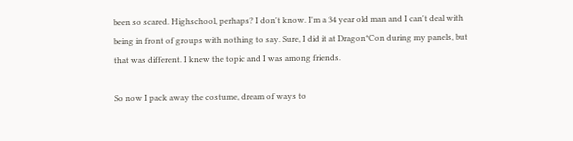been so scared. Highschool, perhaps? I don't know. I'm a 34 year old man and I can't deal with being in front of groups with nothing to say. Sure, I did it at Dragon*Con during my panels, but that was different. I knew the topic and I was among friends.

So now I pack away the costume, dream of ways to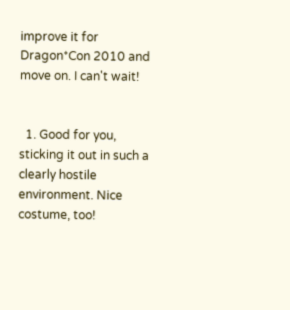improve it for Dragon*Con 2010 and move on. I can't wait!


  1. Good for you, sticking it out in such a clearly hostile environment. Nice costume, too!